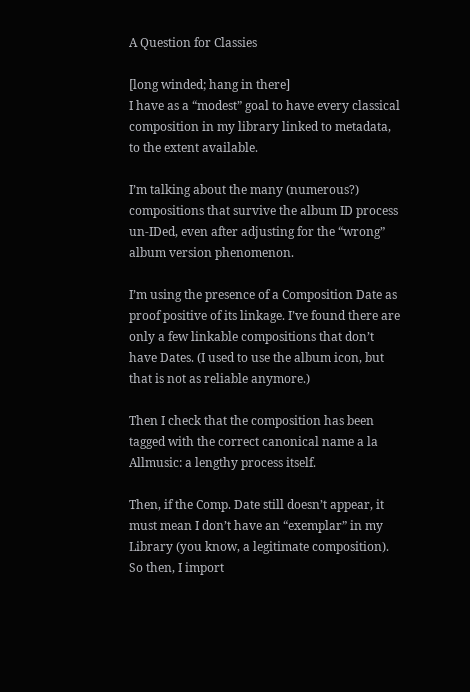A Question for Classies

[long winded; hang in there]
I have as a “modest” goal to have every classical composition in my library linked to metadata, to the extent available.

I’m talking about the many (numerous?) compositions that survive the album ID process un-IDed, even after adjusting for the “wrong” album version phenomenon.

I’m using the presence of a Composition Date as proof positive of its linkage. I’ve found there are only a few linkable compositions that don’t have Dates. (I used to use the album icon, but that is not as reliable anymore.)

Then I check that the composition has been tagged with the correct canonical name a la Allmusic: a lengthy process itself.

Then, if the Comp. Date still doesn’t appear, it must mean I don’t have an “exemplar” in my Library (you know, a legitimate composition). So then, I import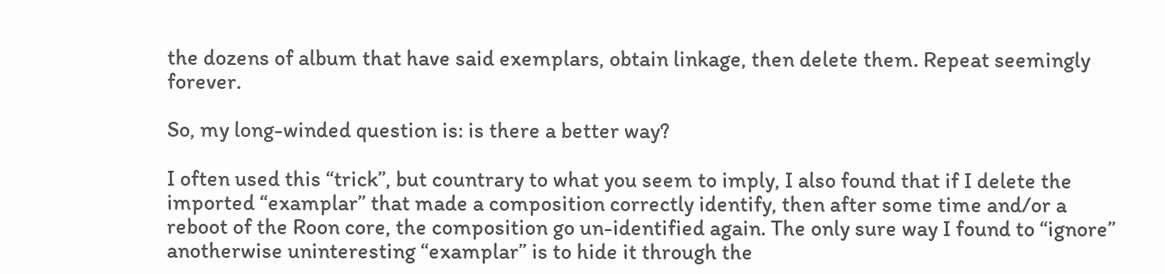the dozens of album that have said exemplars, obtain linkage, then delete them. Repeat seemingly forever.

So, my long-winded question is: is there a better way?

I often used this “trick”, but countrary to what you seem to imply, I also found that if I delete the imported “examplar” that made a composition correctly identify, then after some time and/or a reboot of the Roon core, the composition go un-identified again. The only sure way I found to “ignore” anotherwise uninteresting “examplar” is to hide it through the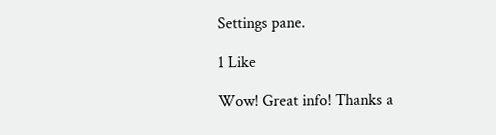Settings pane.

1 Like

Wow! Great info! Thanks a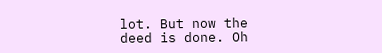lot. But now the deed is done. Oh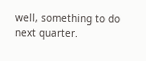well, something to do next quarter.